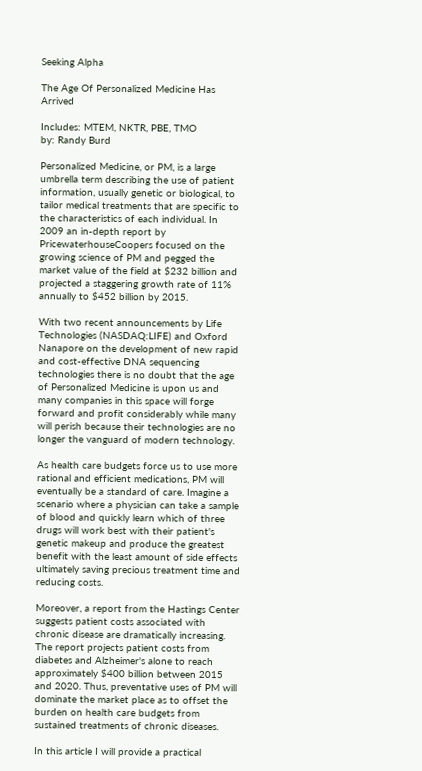Seeking Alpha

The Age Of Personalized Medicine Has Arrived

Includes: MTEM, NKTR, PBE, TMO
by: Randy Burd

Personalized Medicine, or PM, is a large umbrella term describing the use of patient information, usually genetic or biological, to tailor medical treatments that are specific to the characteristics of each individual. In 2009 an in-depth report by PricewaterhouseCoopers focused on the growing science of PM and pegged the market value of the field at $232 billion and projected a staggering growth rate of 11% annually to $452 billion by 2015.

With two recent announcements by Life Technologies (NASDAQ:LIFE) and Oxford Nanapore on the development of new rapid and cost-effective DNA sequencing technologies there is no doubt that the age of Personalized Medicine is upon us and many companies in this space will forge forward and profit considerably while many will perish because their technologies are no longer the vanguard of modern technology.

As health care budgets force us to use more rational and efficient medications, PM will eventually be a standard of care. Imagine a scenario where a physician can take a sample of blood and quickly learn which of three drugs will work best with their patient's genetic makeup and produce the greatest benefit with the least amount of side effects ultimately saving precious treatment time and reducing costs.

Moreover, a report from the Hastings Center suggests patient costs associated with chronic disease are dramatically increasing. The report projects patient costs from diabetes and Alzheimer's alone to reach approximately $400 billion between 2015 and 2020. Thus, preventative uses of PM will dominate the market place as to offset the burden on health care budgets from sustained treatments of chronic diseases.

In this article I will provide a practical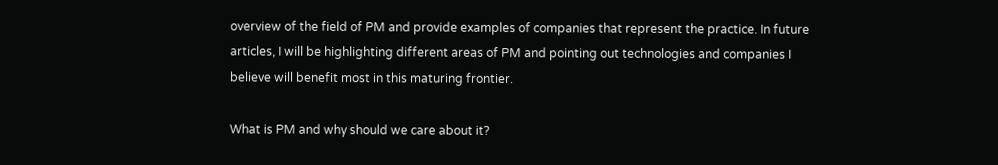overview of the field of PM and provide examples of companies that represent the practice. In future articles, I will be highlighting different areas of PM and pointing out technologies and companies I believe will benefit most in this maturing frontier.

What is PM and why should we care about it?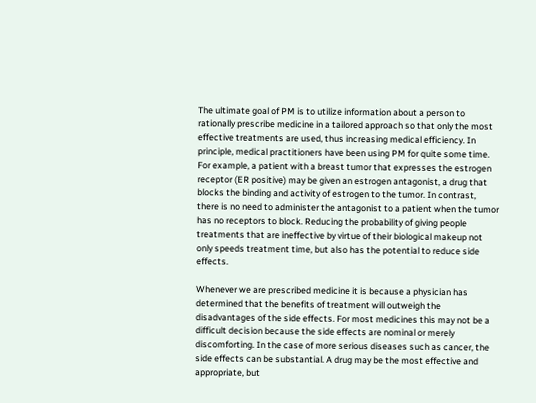The ultimate goal of PM is to utilize information about a person to rationally prescribe medicine in a tailored approach so that only the most effective treatments are used, thus increasing medical efficiency. In principle, medical practitioners have been using PM for quite some time. For example, a patient with a breast tumor that expresses the estrogen receptor (ER positive) may be given an estrogen antagonist, a drug that blocks the binding and activity of estrogen to the tumor. In contrast, there is no need to administer the antagonist to a patient when the tumor has no receptors to block. Reducing the probability of giving people treatments that are ineffective by virtue of their biological makeup not only speeds treatment time, but also has the potential to reduce side effects.

Whenever we are prescribed medicine it is because a physician has determined that the benefits of treatment will outweigh the disadvantages of the side effects. For most medicines this may not be a difficult decision because the side effects are nominal or merely discomforting. In the case of more serious diseases such as cancer, the side effects can be substantial. A drug may be the most effective and appropriate, but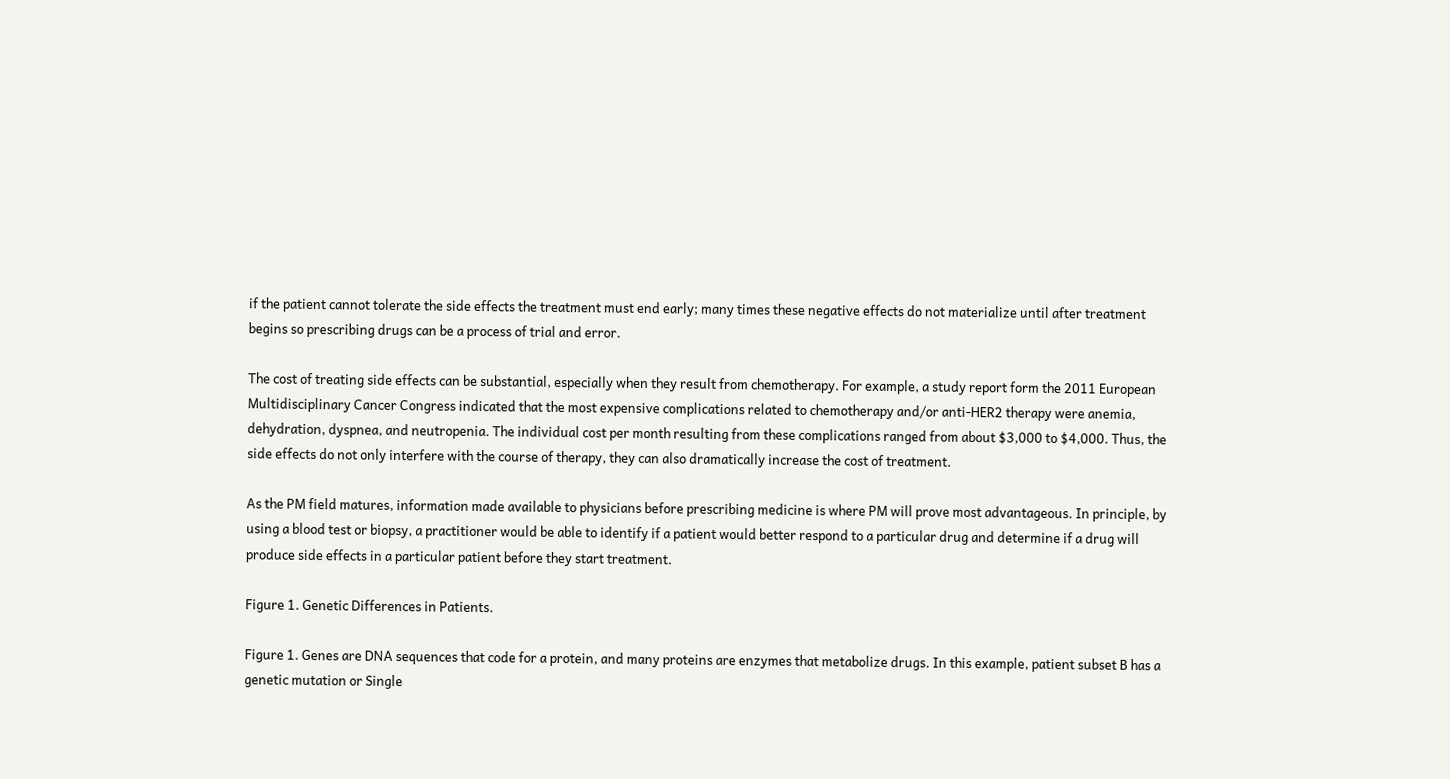if the patient cannot tolerate the side effects the treatment must end early; many times these negative effects do not materialize until after treatment begins so prescribing drugs can be a process of trial and error.

The cost of treating side effects can be substantial, especially when they result from chemotherapy. For example, a study report form the 2011 European Multidisciplinary Cancer Congress indicated that the most expensive complications related to chemotherapy and/or anti-HER2 therapy were anemia, dehydration, dyspnea, and neutropenia. The individual cost per month resulting from these complications ranged from about $3,000 to $4,000. Thus, the side effects do not only interfere with the course of therapy, they can also dramatically increase the cost of treatment.

As the PM field matures, information made available to physicians before prescribing medicine is where PM will prove most advantageous. In principle, by using a blood test or biopsy, a practitioner would be able to identify if a patient would better respond to a particular drug and determine if a drug will produce side effects in a particular patient before they start treatment.

Figure 1. Genetic Differences in Patients.

Figure 1. Genes are DNA sequences that code for a protein, and many proteins are enzymes that metabolize drugs. In this example, patient subset B has a genetic mutation or Single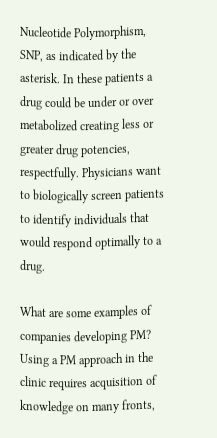Nucleotide Polymorphism, SNP, as indicated by the asterisk. In these patients a drug could be under or over metabolized creating less or greater drug potencies, respectfully. Physicians want to biologically screen patients to identify individuals that would respond optimally to a drug.

What are some examples of companies developing PM?
Using a PM approach in the clinic requires acquisition of knowledge on many fronts,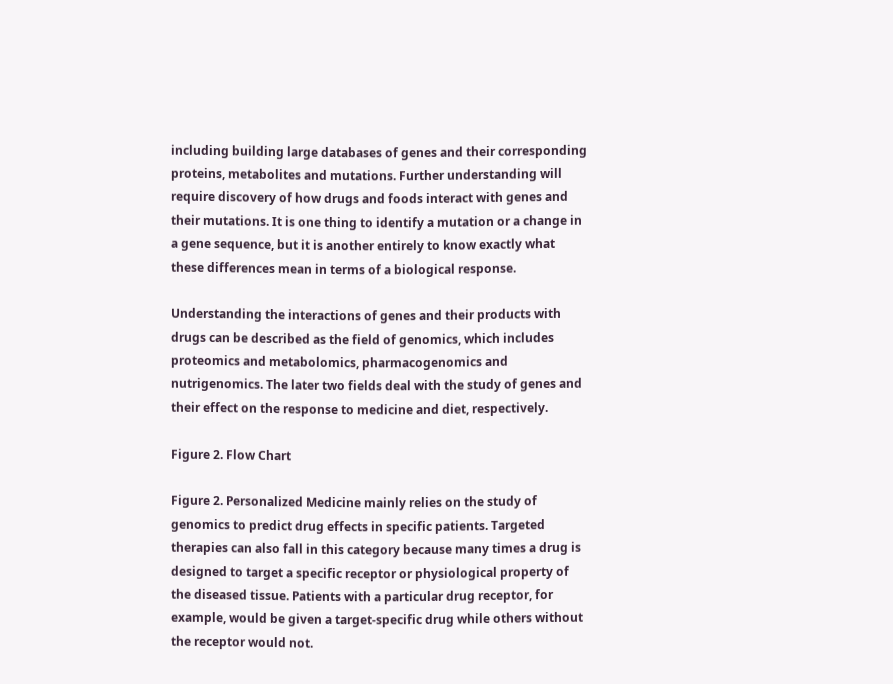including building large databases of genes and their corresponding proteins, metabolites and mutations. Further understanding will require discovery of how drugs and foods interact with genes and their mutations. It is one thing to identify a mutation or a change in a gene sequence, but it is another entirely to know exactly what these differences mean in terms of a biological response.

Understanding the interactions of genes and their products with drugs can be described as the field of genomics, which includes proteomics and metabolomics, pharmacogenomics and nutrigenomics. The later two fields deal with the study of genes and their effect on the response to medicine and diet, respectively.

Figure 2. Flow Chart

Figure 2. Personalized Medicine mainly relies on the study of genomics to predict drug effects in specific patients. Targeted therapies can also fall in this category because many times a drug is designed to target a specific receptor or physiological property of the diseased tissue. Patients with a particular drug receptor, for example, would be given a target-specific drug while others without the receptor would not.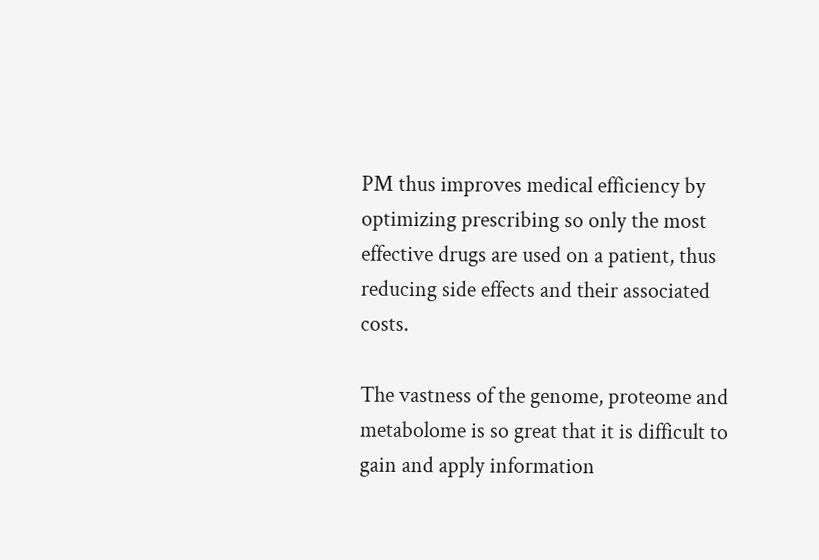PM thus improves medical efficiency by optimizing prescribing so only the most effective drugs are used on a patient, thus reducing side effects and their associated costs.

The vastness of the genome, proteome and metabolome is so great that it is difficult to gain and apply information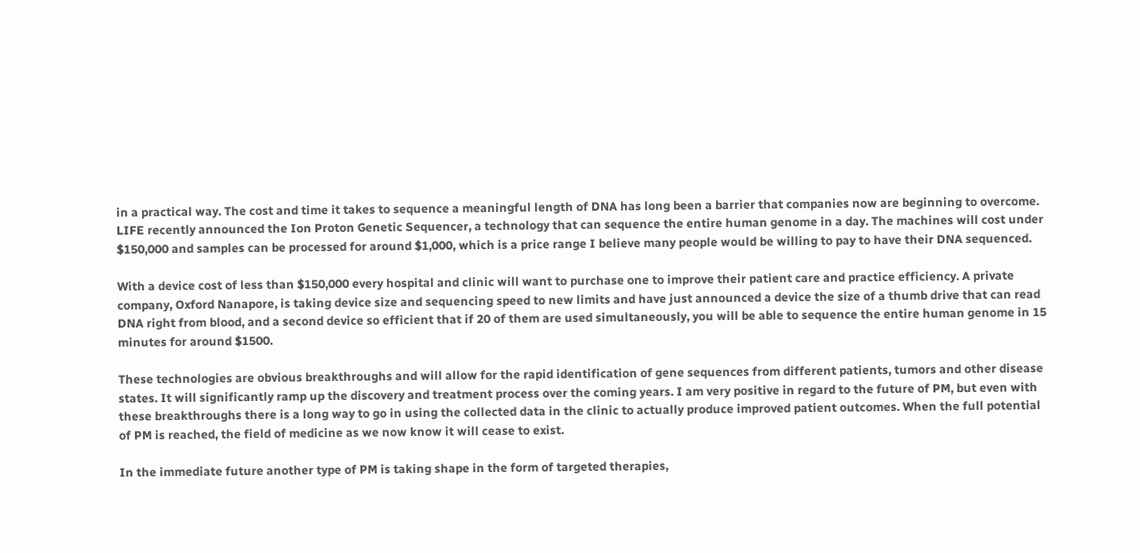in a practical way. The cost and time it takes to sequence a meaningful length of DNA has long been a barrier that companies now are beginning to overcome. LIFE recently announced the Ion Proton Genetic Sequencer, a technology that can sequence the entire human genome in a day. The machines will cost under $150,000 and samples can be processed for around $1,000, which is a price range I believe many people would be willing to pay to have their DNA sequenced.

With a device cost of less than $150,000 every hospital and clinic will want to purchase one to improve their patient care and practice efficiency. A private company, Oxford Nanapore, is taking device size and sequencing speed to new limits and have just announced a device the size of a thumb drive that can read DNA right from blood, and a second device so efficient that if 20 of them are used simultaneously, you will be able to sequence the entire human genome in 15 minutes for around $1500.

These technologies are obvious breakthroughs and will allow for the rapid identification of gene sequences from different patients, tumors and other disease states. It will significantly ramp up the discovery and treatment process over the coming years. I am very positive in regard to the future of PM, but even with these breakthroughs there is a long way to go in using the collected data in the clinic to actually produce improved patient outcomes. When the full potential of PM is reached, the field of medicine as we now know it will cease to exist.

In the immediate future another type of PM is taking shape in the form of targeted therapies,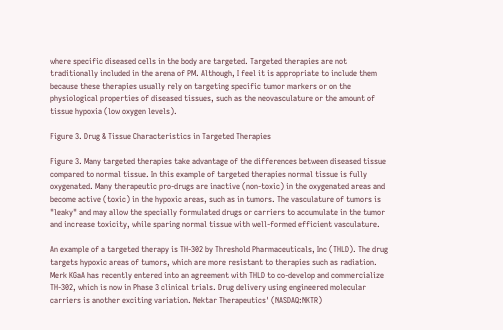where specific diseased cells in the body are targeted. Targeted therapies are not traditionally included in the arena of PM. Although, I feel it is appropriate to include them because these therapies usually rely on targeting specific tumor markers or on the physiological properties of diseased tissues, such as the neovasculature or the amount of tissue hypoxia (low oxygen levels).

Figure 3. Drug & Tissue Characteristics in Targeted Therapies

Figure 3. Many targeted therapies take advantage of the differences between diseased tissue compared to normal tissue. In this example of targeted therapies normal tissue is fully oxygenated. Many therapeutic pro-drugs are inactive (non-toxic) in the oxygenated areas and become active (toxic) in the hypoxic areas, such as in tumors. The vasculature of tumors is "leaky" and may allow the specially formulated drugs or carriers to accumulate in the tumor and increase toxicity, while sparing normal tissue with well-formed efficient vasculature.

An example of a targeted therapy is TH-302 by Threshold Pharmaceuticals, Inc (THLD). The drug targets hypoxic areas of tumors, which are more resistant to therapies such as radiation. Merk KGaA has recently entered into an agreement with THLD to co-develop and commercialize TH-302, which is now in Phase 3 clinical trials. Drug delivery using engineered molecular carriers is another exciting variation. Nektar Therapeutics' (NASDAQ:NKTR)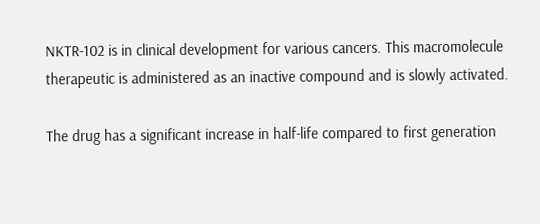NKTR-102 is in clinical development for various cancers. This macromolecule therapeutic is administered as an inactive compound and is slowly activated.

The drug has a significant increase in half-life compared to first generation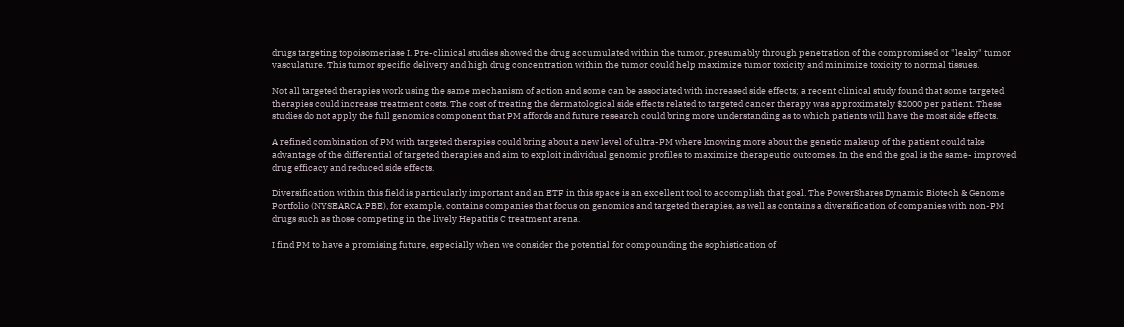drugs targeting topoisomeriase I. Pre-clinical studies showed the drug accumulated within the tumor, presumably through penetration of the compromised or "leaky" tumor vasculature. This tumor specific delivery and high drug concentration within the tumor could help maximize tumor toxicity and minimize toxicity to normal tissues.

Not all targeted therapies work using the same mechanism of action and some can be associated with increased side effects; a recent clinical study found that some targeted therapies could increase treatment costs. The cost of treating the dermatological side effects related to targeted cancer therapy was approximately $2000 per patient. These studies do not apply the full genomics component that PM affords and future research could bring more understanding as to which patients will have the most side effects.

A refined combination of PM with targeted therapies could bring about a new level of ultra-PM where knowing more about the genetic makeup of the patient could take advantage of the differential of targeted therapies and aim to exploit individual genomic profiles to maximize therapeutic outcomes. In the end the goal is the same- improved drug efficacy and reduced side effects.

Diversification within this field is particularly important and an ETF in this space is an excellent tool to accomplish that goal. The PowerShares Dynamic Biotech & Genome Portfolio (NYSEARCA:PBE), for example, contains companies that focus on genomics and targeted therapies, as well as contains a diversification of companies with non-PM drugs such as those competing in the lively Hepatitis C treatment arena.

I find PM to have a promising future, especially when we consider the potential for compounding the sophistication of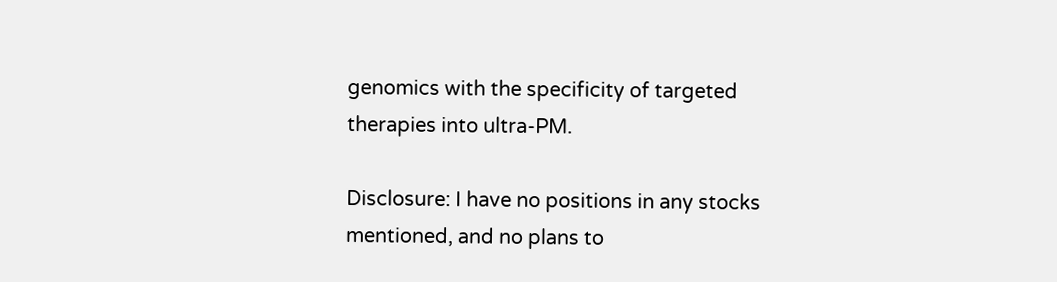genomics with the specificity of targeted therapies into ultra-PM.

Disclosure: I have no positions in any stocks mentioned, and no plans to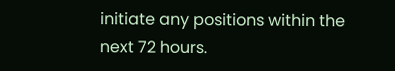initiate any positions within the next 72 hours.